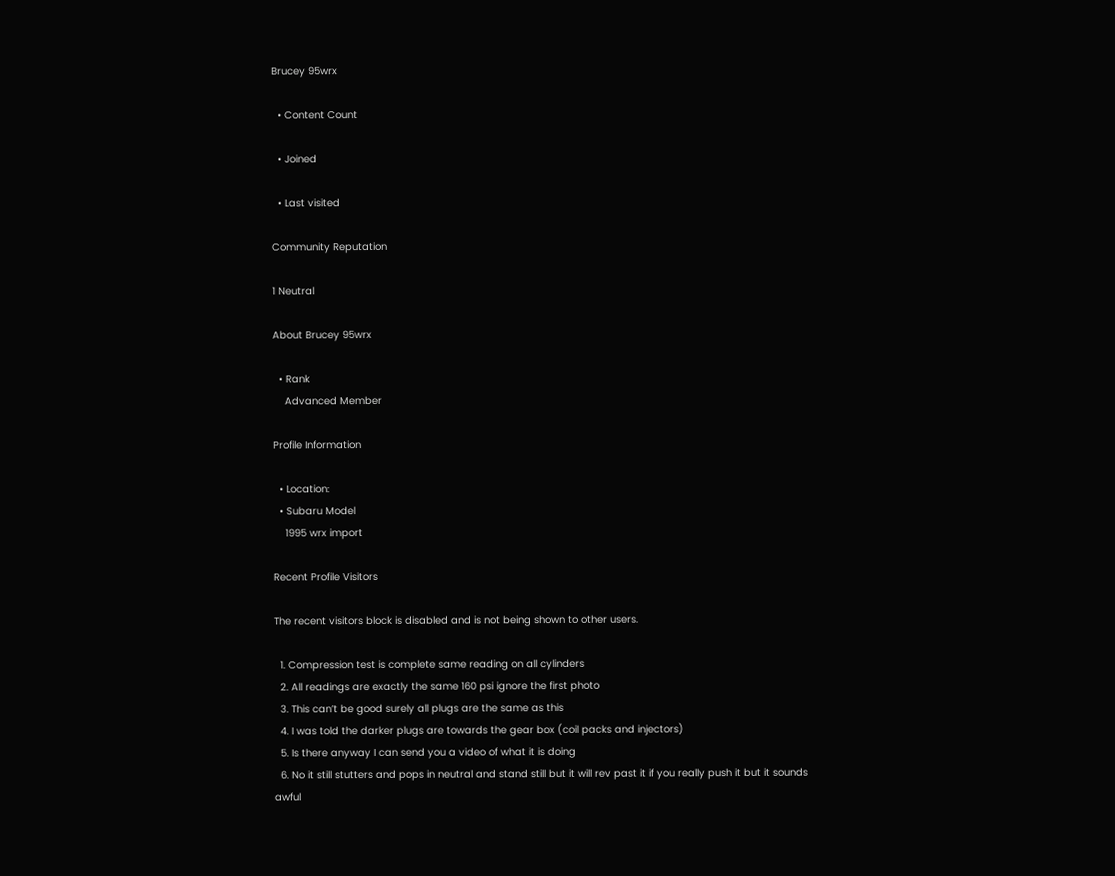Brucey 95wrx

  • Content Count

  • Joined

  • Last visited

Community Reputation

1 Neutral

About Brucey 95wrx

  • Rank
    Advanced Member

Profile Information

  • Location:
  • Subaru Model
    1995 wrx import

Recent Profile Visitors

The recent visitors block is disabled and is not being shown to other users.

  1. Compression test is complete same reading on all cylinders
  2. All readings are exactly the same 160 psi ignore the first photo
  3. This can’t be good surely all plugs are the same as this
  4. I was told the darker plugs are towards the gear box (coil packs and injectors)
  5. Is there anyway I can send you a video of what it is doing
  6. No it still stutters and pops in neutral and stand still but it will rev past it if you really push it but it sounds awful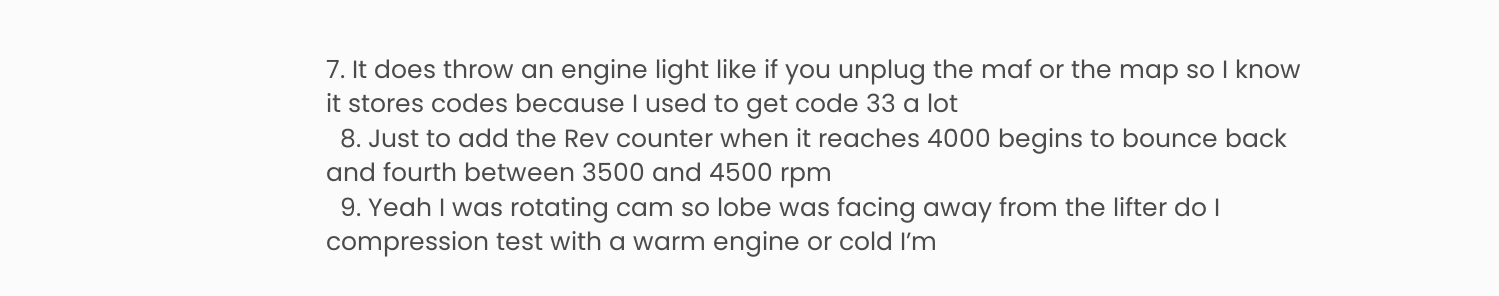7. It does throw an engine light like if you unplug the maf or the map so I know it stores codes because I used to get code 33 a lot
  8. Just to add the Rev counter when it reaches 4000 begins to bounce back and fourth between 3500 and 4500 rpm
  9. Yeah I was rotating cam so lobe was facing away from the lifter do I compression test with a warm engine or cold I’m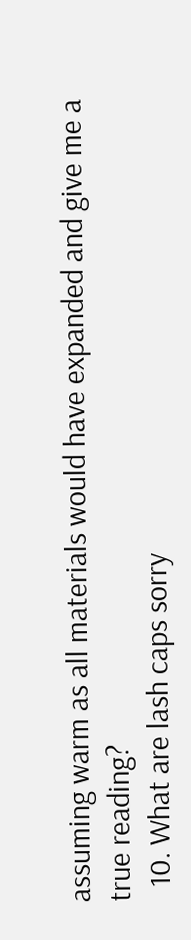assuming warm as all materials would have expanded and give me a true reading?
  10. What are lash caps sorry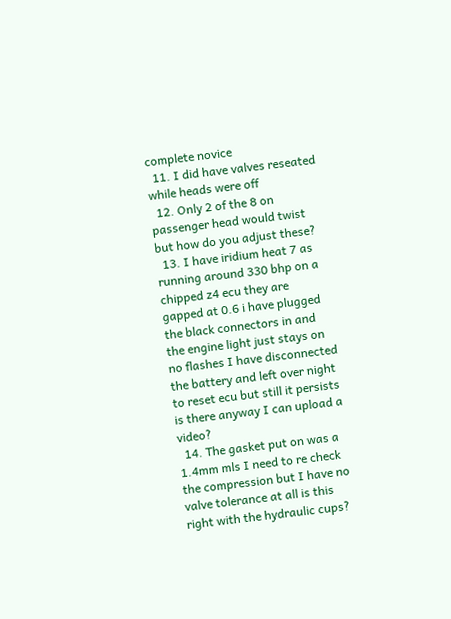complete novice
  11. I did have valves reseated while heads were off
  12. Only 2 of the 8 on passenger head would twist but how do you adjust these?
  13. I have iridium heat 7 as running around 330 bhp on a chipped z4 ecu they are gapped at 0.6 i have plugged the black connectors in and the engine light just stays on no flashes I have disconnected the battery and left over night to reset ecu but still it persists is there anyway I can upload a video?
  14. The gasket put on was a 1.4mm mls I need to re check the compression but I have no valve tolerance at all is this right with the hydraulic cups?